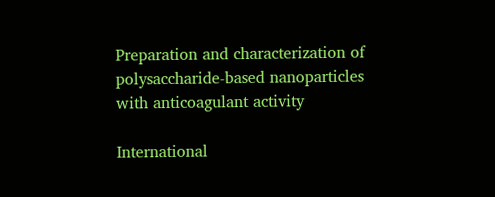Preparation and characterization of polysaccharide-based nanoparticles with anticoagulant activity

International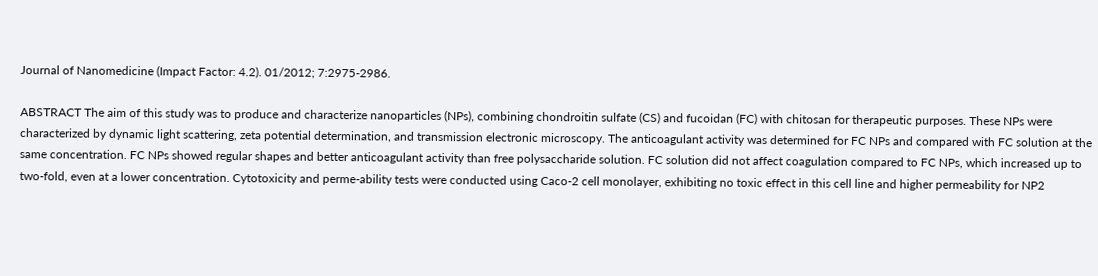Journal of Nanomedicine (Impact Factor: 4.2). 01/2012; 7:2975-2986.

ABSTRACT The aim of this study was to produce and characterize nanoparticles (NPs), combining chondroitin sulfate (CS) and fucoidan (FC) with chitosan for therapeutic purposes. These NPs were characterized by dynamic light scattering, zeta potential determination, and transmission electronic microscopy. The anticoagulant activity was determined for FC NPs and compared with FC solution at the same concentration. FC NPs showed regular shapes and better anticoagulant activity than free polysaccharide solution. FC solution did not affect coagulation compared to FC NPs, which increased up to two-fold, even at a lower concentration. Cytotoxicity and perme-ability tests were conducted using Caco-2 cell monolayer, exhibiting no toxic effect in this cell line and higher permeability for NP2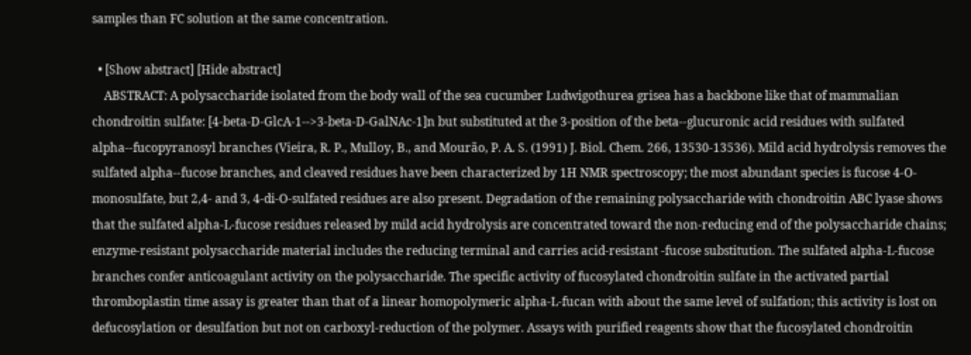samples than FC solution at the same concentration.

  • [Show abstract] [Hide abstract]
    ABSTRACT: A polysaccharide isolated from the body wall of the sea cucumber Ludwigothurea grisea has a backbone like that of mammalian chondroitin sulfate: [4-beta-D-GlcA-1-->3-beta-D-GalNAc-1]n but substituted at the 3-position of the beta--glucuronic acid residues with sulfated alpha--fucopyranosyl branches (Vieira, R. P., Mulloy, B., and Mourão, P. A. S. (1991) J. Biol. Chem. 266, 13530-13536). Mild acid hydrolysis removes the sulfated alpha--fucose branches, and cleaved residues have been characterized by 1H NMR spectroscopy; the most abundant species is fucose 4-O-monosulfate, but 2,4- and 3, 4-di-O-sulfated residues are also present. Degradation of the remaining polysaccharide with chondroitin ABC lyase shows that the sulfated alpha-L-fucose residues released by mild acid hydrolysis are concentrated toward the non-reducing end of the polysaccharide chains; enzyme-resistant polysaccharide material includes the reducing terminal and carries acid-resistant -fucose substitution. The sulfated alpha-L-fucose branches confer anticoagulant activity on the polysaccharide. The specific activity of fucosylated chondroitin sulfate in the activated partial thromboplastin time assay is greater than that of a linear homopolymeric alpha-L-fucan with about the same level of sulfation; this activity is lost on defucosylation or desulfation but not on carboxyl-reduction of the polymer. Assays with purified reagents show that the fucosylated chondroitin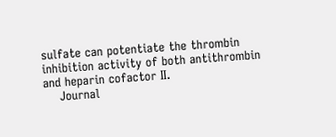sulfate can potentiate the thrombin inhibition activity of both antithrombin and heparin cofactor II.
    Journal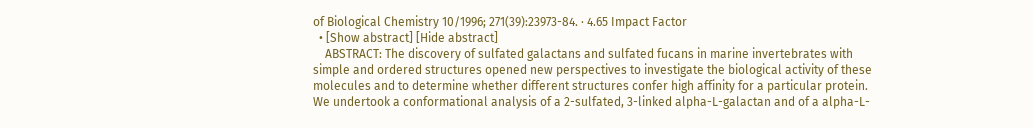of Biological Chemistry 10/1996; 271(39):23973-84. · 4.65 Impact Factor
  • [Show abstract] [Hide abstract]
    ABSTRACT: The discovery of sulfated galactans and sulfated fucans in marine invertebrates with simple and ordered structures opened new perspectives to investigate the biological activity of these molecules and to determine whether different structures confer high affinity for a particular protein. We undertook a conformational analysis of a 2-sulfated, 3-linked alpha-L-galactan and of a alpha-L-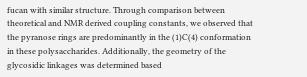fucan with similar structure. Through comparison between theoretical and NMR derived coupling constants, we observed that the pyranose rings are predominantly in the (1)C(4) conformation in these polysaccharides. Additionally, the geometry of the glycosidic linkages was determined based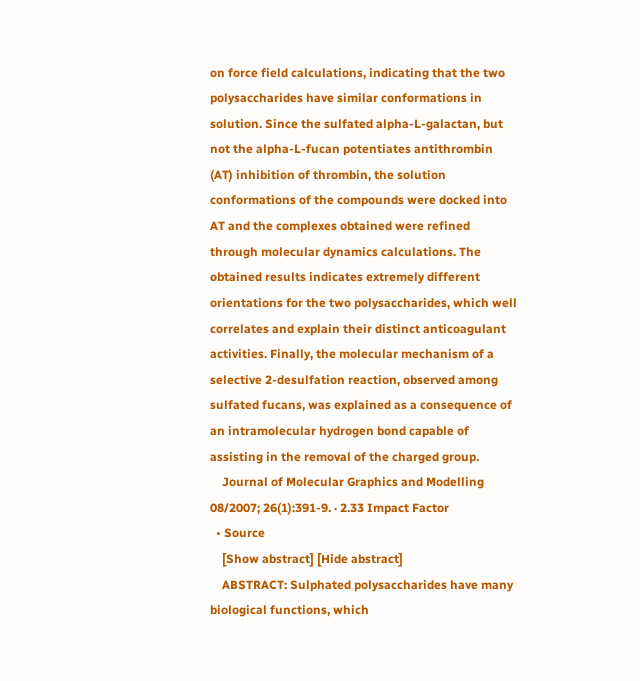on force field calculations, indicating that the two polysaccharides have similar conformations in solution. Since the sulfated alpha-L-galactan, but not the alpha-L-fucan potentiates antithrombin (AT) inhibition of thrombin, the solution conformations of the compounds were docked into AT and the complexes obtained were refined through molecular dynamics calculations. The obtained results indicates extremely different orientations for the two polysaccharides, which well correlates and explain their distinct anticoagulant activities. Finally, the molecular mechanism of a selective 2-desulfation reaction, observed among sulfated fucans, was explained as a consequence of an intramolecular hydrogen bond capable of assisting in the removal of the charged group.
    Journal of Molecular Graphics and Modelling 08/2007; 26(1):391-9. · 2.33 Impact Factor
  • Source
    [Show abstract] [Hide abstract]
    ABSTRACT: Sulphated polysaccharides have many biological functions, which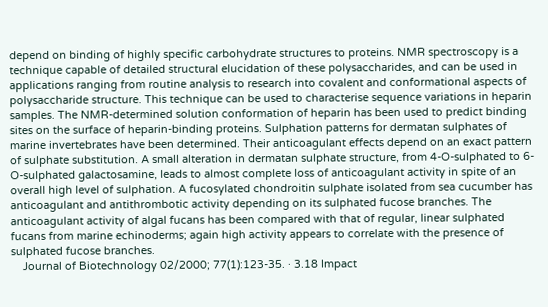depend on binding of highly specific carbohydrate structures to proteins. NMR spectroscopy is a technique capable of detailed structural elucidation of these polysaccharides, and can be used in applications ranging from routine analysis to research into covalent and conformational aspects of polysaccharide structure. This technique can be used to characterise sequence variations in heparin samples. The NMR-determined solution conformation of heparin has been used to predict binding sites on the surface of heparin-binding proteins. Sulphation patterns for dermatan sulphates of marine invertebrates have been determined. Their anticoagulant effects depend on an exact pattern of sulphate substitution. A small alteration in dermatan sulphate structure, from 4-O-sulphated to 6-O-sulphated galactosamine, leads to almost complete loss of anticoagulant activity in spite of an overall high level of sulphation. A fucosylated chondroitin sulphate isolated from sea cucumber has anticoagulant and antithrombotic activity depending on its sulphated fucose branches. The anticoagulant activity of algal fucans has been compared with that of regular, linear sulphated fucans from marine echinoderms; again high activity appears to correlate with the presence of sulphated fucose branches.
    Journal of Biotechnology 02/2000; 77(1):123-35. · 3.18 Impact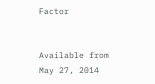Factor


Available from
May 27, 2014